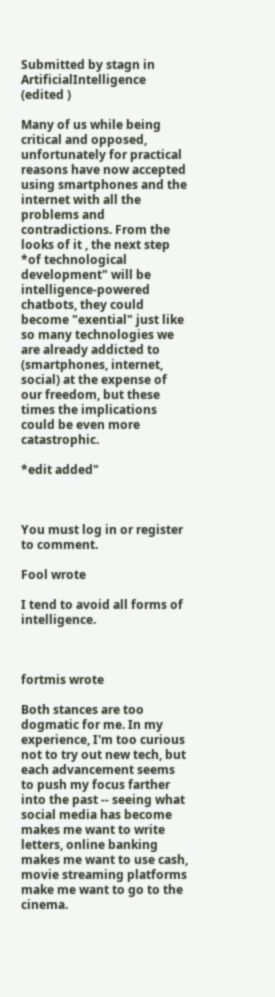Submitted by stagn in ArtificialIntelligence (edited )

Many of us while being critical and opposed, unfortunately for practical reasons have now accepted using smartphones and the internet with all the problems and contradictions. From the looks of it , the next step *of technological development" will be intelligence-powered chatbots, they could become "exential" just like so many technologies we are already addicted to (smartphones, internet, social) at the expense of our freedom, but these times the implications could be even more catastrophic.

*edit added"



You must log in or register to comment.

Fool wrote

I tend to avoid all forms of intelligence.



fortmis wrote

Both stances are too dogmatic for me. In my experience, I'm too curious not to try out new tech, but each advancement seems to push my focus farther into the past -- seeing what social media has become makes me want to write letters, online banking makes me want to use cash, movie streaming platforms make me want to go to the cinema.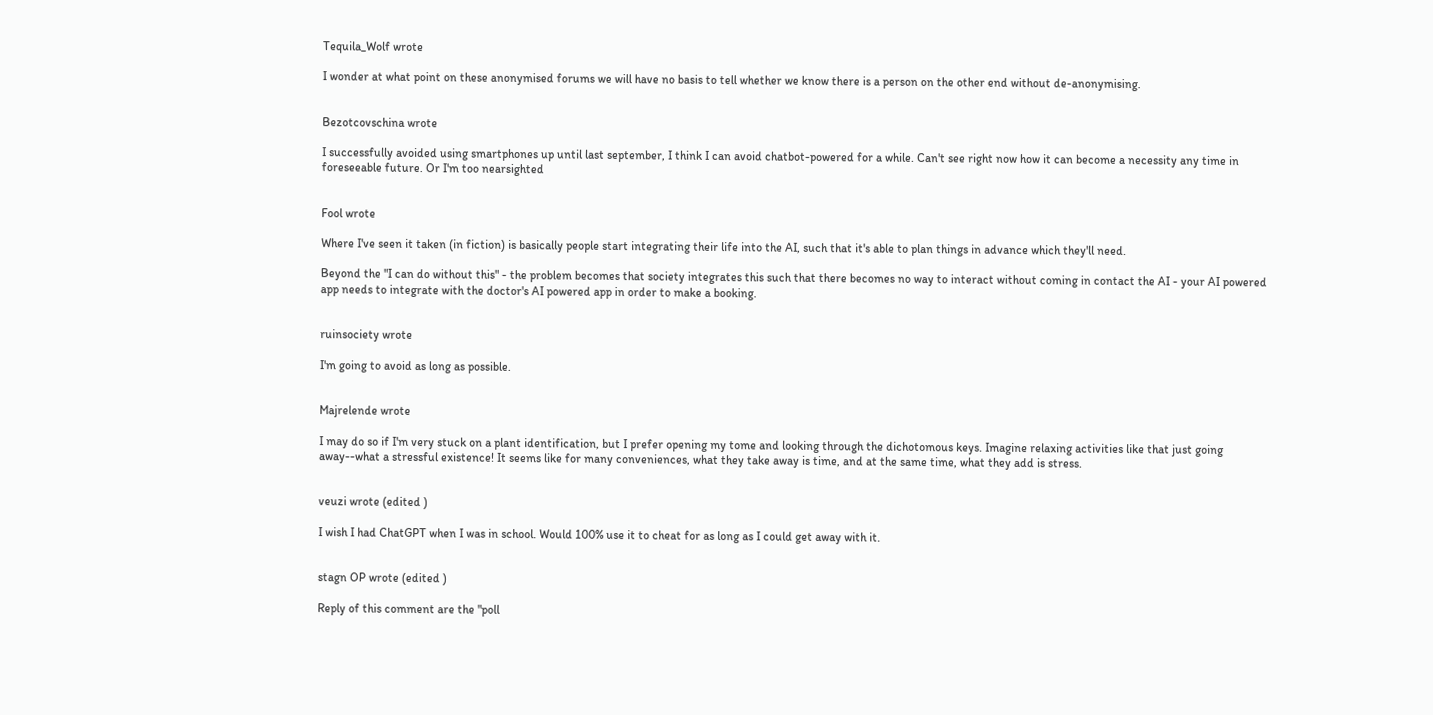Tequila_Wolf wrote

I wonder at what point on these anonymised forums we will have no basis to tell whether we know there is a person on the other end without de-anonymising.


Bezotcovschina wrote

I successfully avoided using smartphones up until last september, I think I can avoid chatbot-powered for a while. Can't see right now how it can become a necessity any time in foreseeable future. Or I'm too nearsighted


Fool wrote

Where I've seen it taken (in fiction) is basically people start integrating their life into the AI, such that it's able to plan things in advance which they'll need.

Beyond the "I can do without this" - the problem becomes that society integrates this such that there becomes no way to interact without coming in contact the AI - your AI powered app needs to integrate with the doctor's AI powered app in order to make a booking.


ruinsociety wrote

I'm going to avoid as long as possible.


Majrelende wrote

I may do so if I'm very stuck on a plant identification, but I prefer opening my tome and looking through the dichotomous keys. Imagine relaxing activities like that just going away--what a stressful existence! It seems like for many conveniences, what they take away is time, and at the same time, what they add is stress.


veuzi wrote (edited )

I wish I had ChatGPT when I was in school. Would 100% use it to cheat for as long as I could get away with it.


stagn OP wrote (edited )

Reply of this comment are the "poll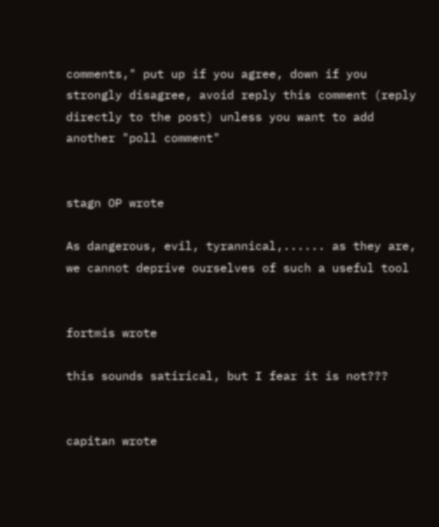comments," put up if you agree, down if you strongly disagree, avoid reply this comment (reply directly to the post) unless you want to add another "poll comment"


stagn OP wrote

As dangerous, evil, tyrannical,...... as they are, we cannot deprive ourselves of such a useful tool


fortmis wrote

this sounds satirical, but I fear it is not???


capitan wrote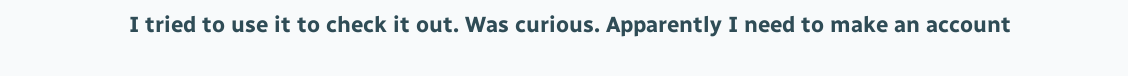I tried to use it to check it out. Was curious. Apparently I need to make an account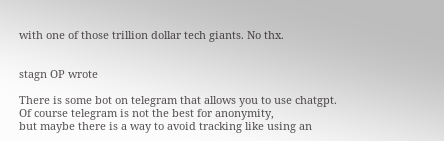with one of those trillion dollar tech giants. No thx.


stagn OP wrote

There is some bot on telegram that allows you to use chatgpt.
Of course telegram is not the best for anonymity,
but maybe there is a way to avoid tracking like using an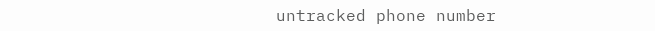untracked phone number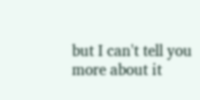but I can't tell you more about it